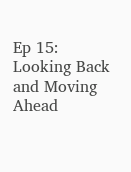Ep 15: Looking Back and Moving Ahead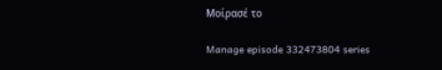Μοίρασέ το

Manage episode 332473804 series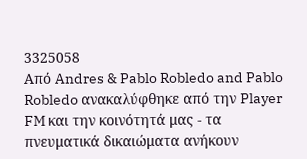3325058
Από Andres & Pablo Robledo and Pablo Robledo ανακαλύφθηκε από την Player FM και την κοινότητά μας - τα πνευματικά δικαιώματα ανήκουν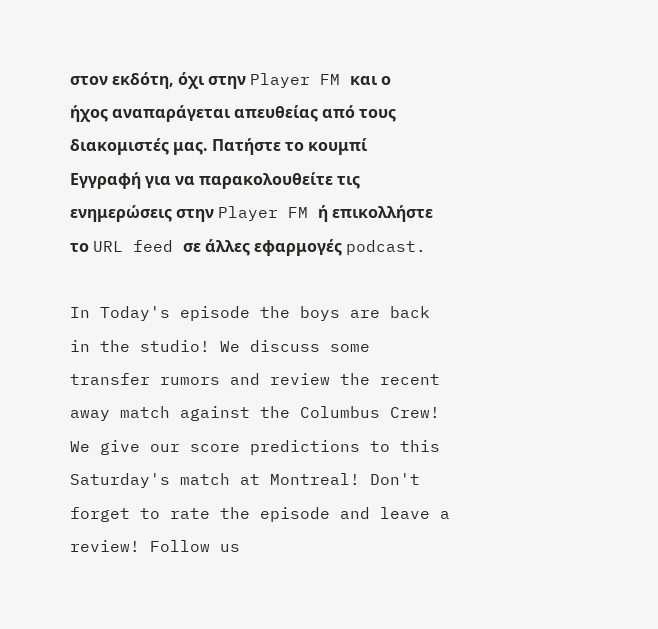στον εκδότη, όχι στην Player FM και ο ήχος αναπαράγεται απευθείας από τους διακομιστές μας. Πατήστε το κουμπί Εγγραφή για να παρακολουθείτε τις ενημερώσεις στην Player FM ή επικολλήστε το URL feed σε άλλες εφαρμογές podcast.

In Today's episode the boys are back in the studio! We discuss some transfer rumors and review the recent away match against the Columbus Crew! We give our score predictions to this Saturday's match at Montreal! Don't forget to rate the episode and leave a review! Follow us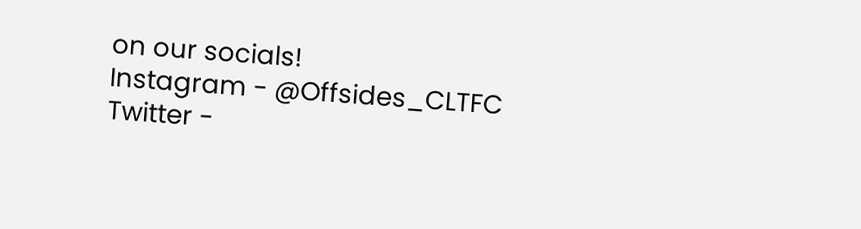on our socials!
Instagram - @Offsides_CLTFC
Twitter -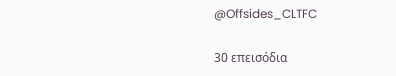@Offsides_CLTFC

30 επεισόδια